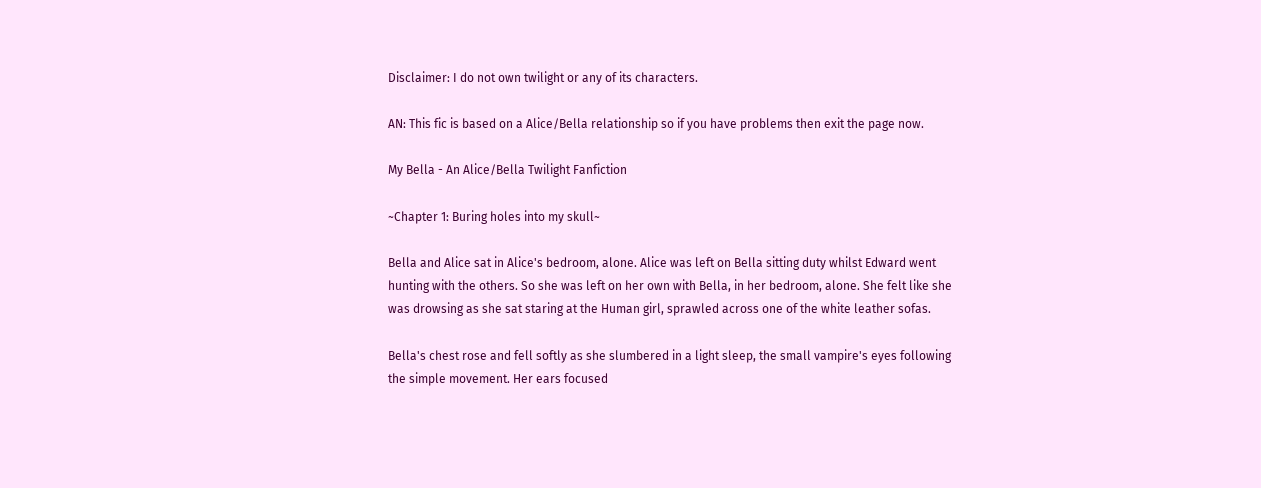Disclaimer: I do not own twilight or any of its characters.

AN: This fic is based on a Alice/Bella relationship so if you have problems then exit the page now.

My Bella - An Alice/Bella Twilight Fanfiction

~Chapter 1: Buring holes into my skull~

Bella and Alice sat in Alice's bedroom, alone. Alice was left on Bella sitting duty whilst Edward went hunting with the others. So she was left on her own with Bella, in her bedroom, alone. She felt like she was drowsing as she sat staring at the Human girl, sprawled across one of the white leather sofas.

Bella's chest rose and fell softly as she slumbered in a light sleep, the small vampire's eyes following the simple movement. Her ears focused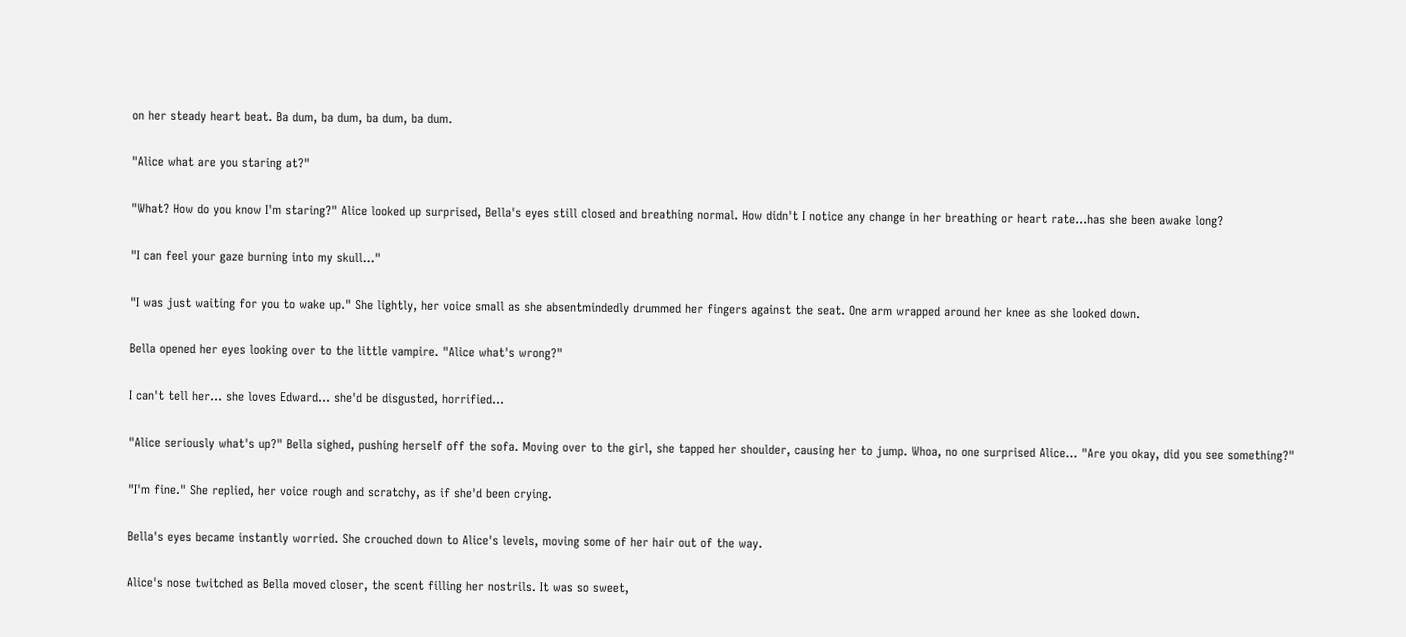on her steady heart beat. Ba dum, ba dum, ba dum, ba dum.

"Alice what are you staring at?"

"What? How do you know I'm staring?" Alice looked up surprised, Bella's eyes still closed and breathing normal. How didn't I notice any change in her breathing or heart rate…has she been awake long?

"I can feel your gaze burning into my skull…"

"I was just waiting for you to wake up." She lightly, her voice small as she absentmindedly drummed her fingers against the seat. One arm wrapped around her knee as she looked down.

Bella opened her eyes looking over to the little vampire. "Alice what's wrong?"

I can't tell her… she loves Edward… she'd be disgusted, horrified…

"Alice seriously what's up?" Bella sighed, pushing herself off the sofa. Moving over to the girl, she tapped her shoulder, causing her to jump. Whoa, no one surprised Alice… "Are you okay, did you see something?"

"I'm fine." She replied, her voice rough and scratchy, as if she'd been crying.

Bella's eyes became instantly worried. She crouched down to Alice's levels, moving some of her hair out of the way.

Alice's nose twitched as Bella moved closer, the scent filling her nostrils. It was so sweet,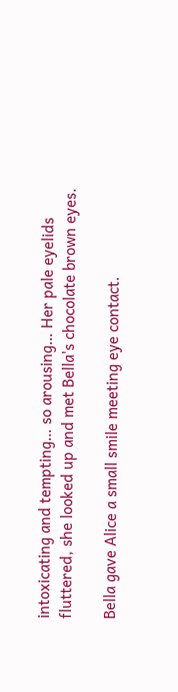intoxicating and tempting… so arousing… Her pale eyelids fluttered, she looked up and met Bella's chocolate brown eyes.

Bella gave Alice a small smile meeting eye contact.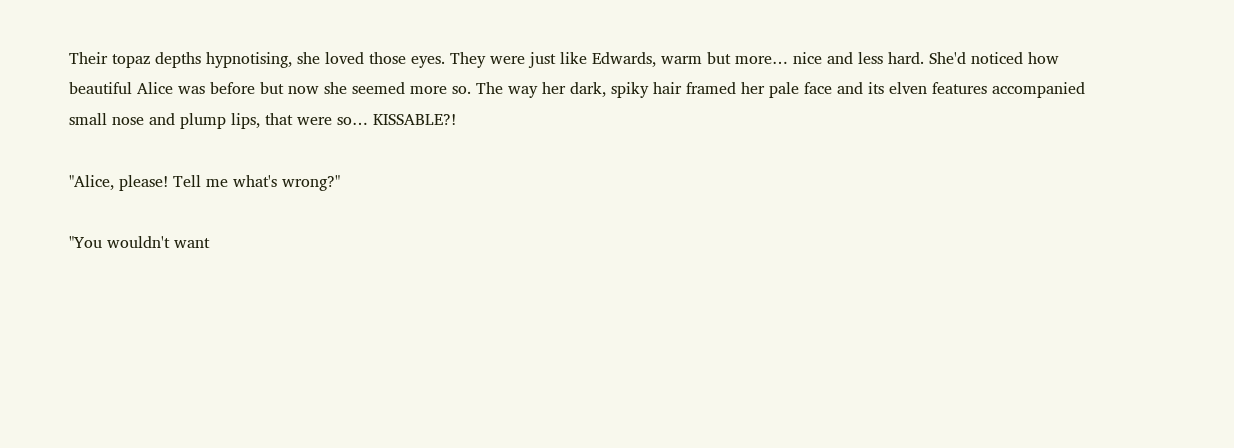Their topaz depths hypnotising, she loved those eyes. They were just like Edwards, warm but more… nice and less hard. She'd noticed how beautiful Alice was before but now she seemed more so. The way her dark, spiky hair framed her pale face and its elven features accompanied small nose and plump lips, that were so… KISSABLE?!

"Alice, please! Tell me what's wrong?"

"You wouldn't want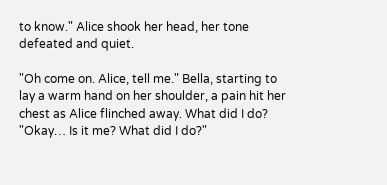to know." Alice shook her head, her tone defeated and quiet.

"Oh come on. Alice, tell me." Bella, starting to lay a warm hand on her shoulder, a pain hit her chest as Alice flinched away. What did I do? "Okay… Is it me? What did I do?"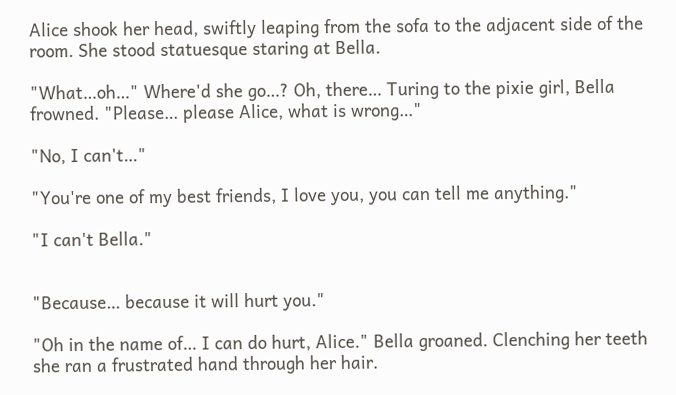Alice shook her head, swiftly leaping from the sofa to the adjacent side of the room. She stood statuesque staring at Bella.

"What…oh…" Where'd she go…? Oh, there… Turing to the pixie girl, Bella frowned. "Please… please Alice, what is wrong…"

"No, I can't…"

"You're one of my best friends, I love you, you can tell me anything."

"I can't Bella."


"Because… because it will hurt you."

"Oh in the name of… I can do hurt, Alice." Bella groaned. Clenching her teeth she ran a frustrated hand through her hair.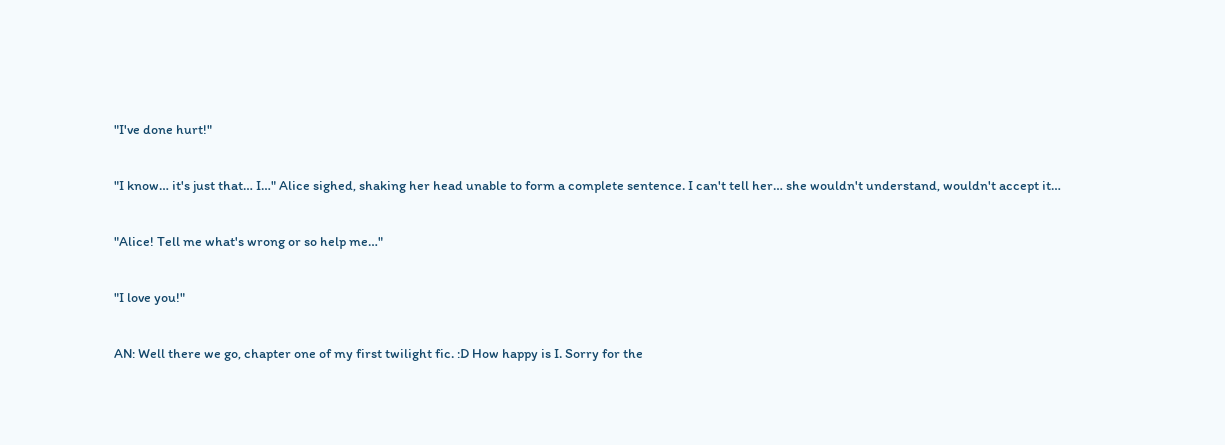"I've done hurt!"

"I know… it's just that… I…" Alice sighed, shaking her head unable to form a complete sentence. I can't tell her… she wouldn't understand, wouldn't accept it…

"Alice! Tell me what's wrong or so help me…"

"I love you!"

AN: Well there we go, chapter one of my first twilight fic. :D How happy is I. Sorry for the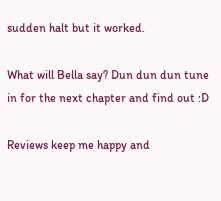sudden halt but it worked.

What will Bella say? Dun dun dun tune in for the next chapter and find out :D

Reviews keep me happy and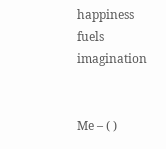happiness fuels imagination


Me – ( )